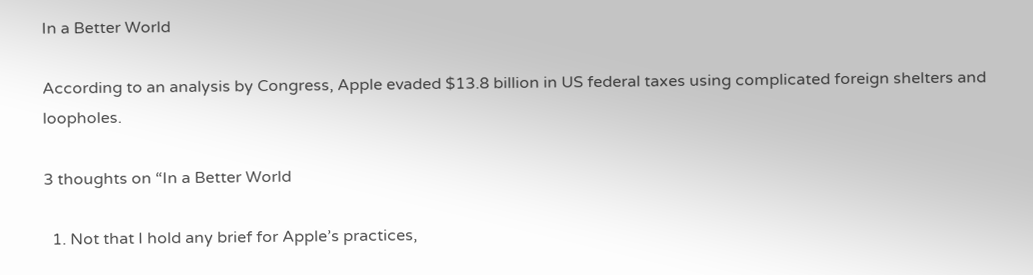In a Better World

According to an analysis by Congress, Apple evaded $13.8 billion in US federal taxes using complicated foreign shelters and loopholes.

3 thoughts on “In a Better World

  1. Not that I hold any brief for Apple’s practices,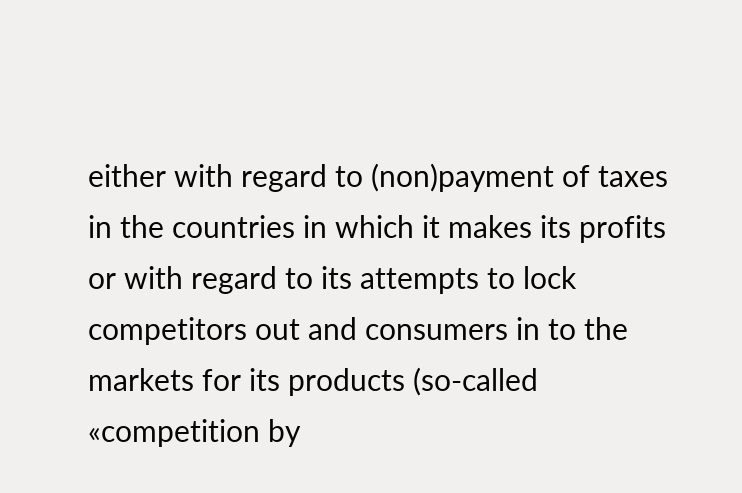either with regard to (non)payment of taxes in the countries in which it makes its profits or with regard to its attempts to lock competitors out and consumers in to the markets for its products (so-called «competition by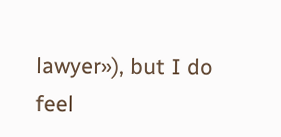lawyer»), but I do feel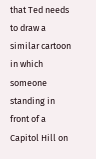that Ted needs to draw a similar cartoon in which someone standing in front of a Capitol Hill on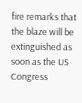fire remarks that the blaze will be extinguished as soon as the US Congress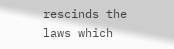rescinds the laws which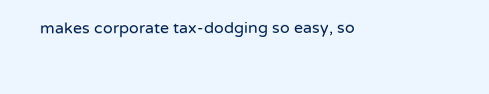makes corporate tax-dodging so easy, so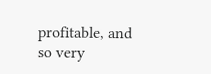profitable, and so very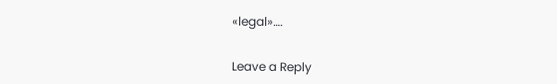«legal»….


Leave a Reply